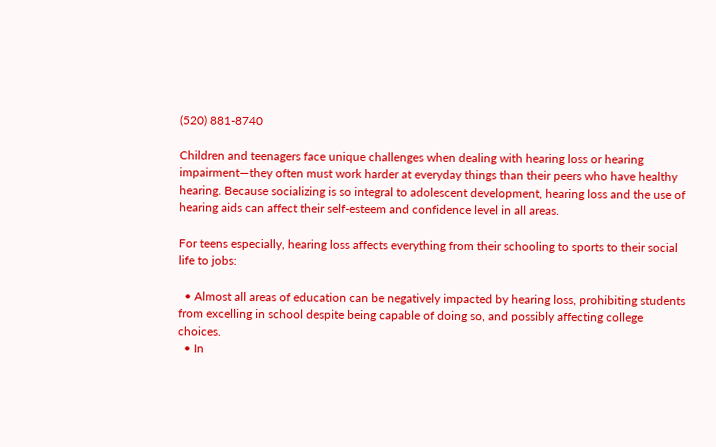(520) 881-8740

Children and teenagers face unique challenges when dealing with hearing loss or hearing impairment—they often must work harder at everyday things than their peers who have healthy hearing. Because socializing is so integral to adolescent development, hearing loss and the use of hearing aids can affect their self-esteem and confidence level in all areas.

For teens especially, hearing loss affects everything from their schooling to sports to their social life to jobs:

  • Almost all areas of education can be negatively impacted by hearing loss, prohibiting students from excelling in school despite being capable of doing so, and possibly affecting college choices.
  • In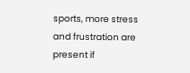sports, more stress and frustration are present if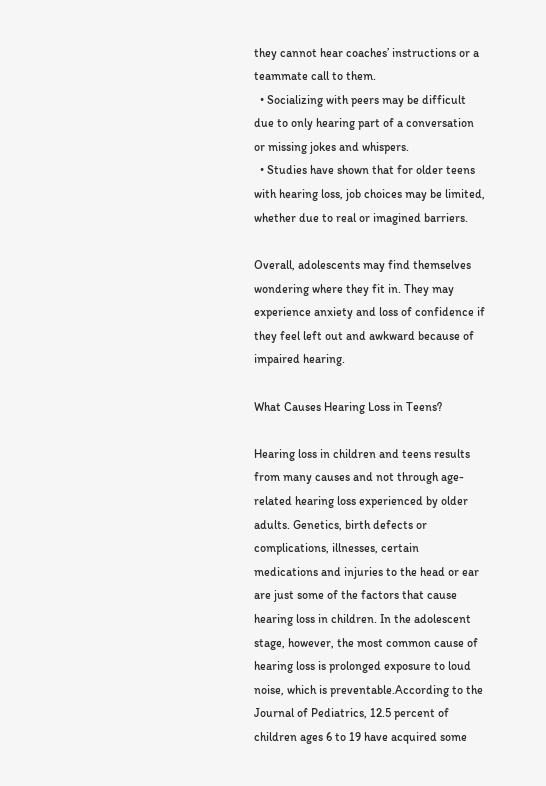they cannot hear coaches’ instructions or a teammate call to them.
  • Socializing with peers may be difficult due to only hearing part of a conversation or missing jokes and whispers.
  • Studies have shown that for older teens with hearing loss, job choices may be limited, whether due to real or imagined barriers.

Overall, adolescents may find themselves wondering where they fit in. They may experience anxiety and loss of confidence if they feel left out and awkward because of impaired hearing.

What Causes Hearing Loss in Teens?

Hearing loss in children and teens results from many causes and not through age-related hearing loss experienced by older adults. Genetics, birth defects or complications, illnesses, certain medications and injuries to the head or ear are just some of the factors that cause hearing loss in children. In the adolescent stage, however, the most common cause of hearing loss is prolonged exposure to loud noise, which is preventable.According to the Journal of Pediatrics, 12.5 percent of children ages 6 to 19 have acquired some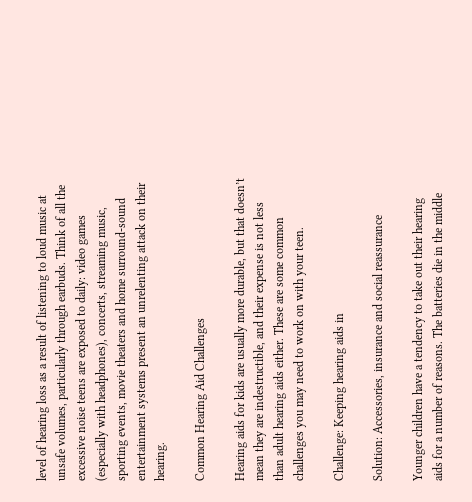level of hearing loss as a result of listening to loud music at unsafe volumes, particularly through earbuds. Think of all the excessive noise teens are exposed to daily: video games (especially with headphones), concerts, streaming music, sporting events, movie theaters and home surround-sound entertainment systems present an unrelenting attack on their hearing.

Common Hearing Aid Challenges

Hearing aids for kids are usually more durable, but that doesn’t mean they are indestructible, and their expense is not less than adult hearing aids either. These are some common challenges you may need to work on with your teen.

Challenge: Keeping hearing aids in

Solution: Accessories, insurance and social reassurance

Younger children have a tendency to take out their hearing aids for a number of reasons. The batteries die in the middle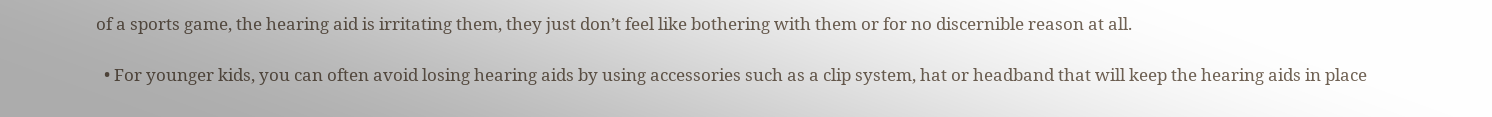of a sports game, the hearing aid is irritating them, they just don’t feel like bothering with them or for no discernible reason at all.

  • For younger kids, you can often avoid losing hearing aids by using accessories such as a clip system, hat or headband that will keep the hearing aids in place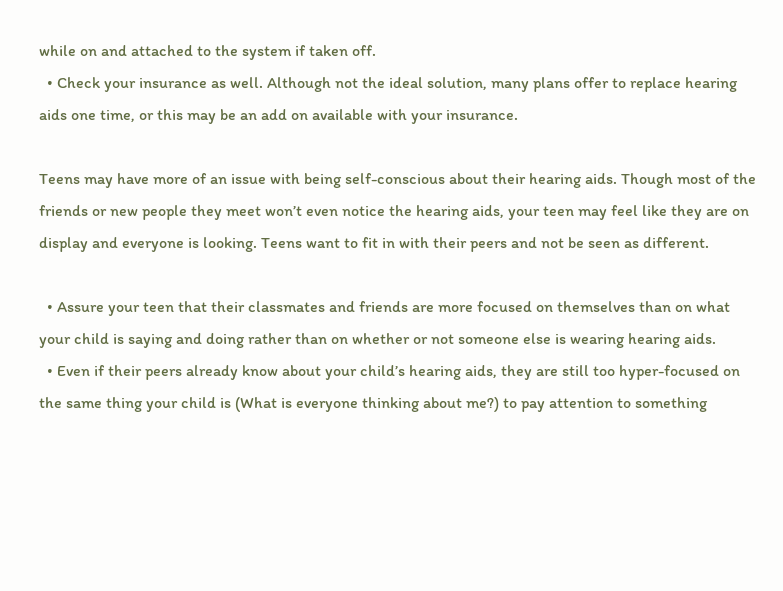while on and attached to the system if taken off.
  • Check your insurance as well. Although not the ideal solution, many plans offer to replace hearing aids one time, or this may be an add on available with your insurance.

Teens may have more of an issue with being self-conscious about their hearing aids. Though most of the friends or new people they meet won’t even notice the hearing aids, your teen may feel like they are on display and everyone is looking. Teens want to fit in with their peers and not be seen as different.

  • Assure your teen that their classmates and friends are more focused on themselves than on what your child is saying and doing rather than on whether or not someone else is wearing hearing aids.
  • Even if their peers already know about your child’s hearing aids, they are still too hyper-focused on the same thing your child is (What is everyone thinking about me?) to pay attention to something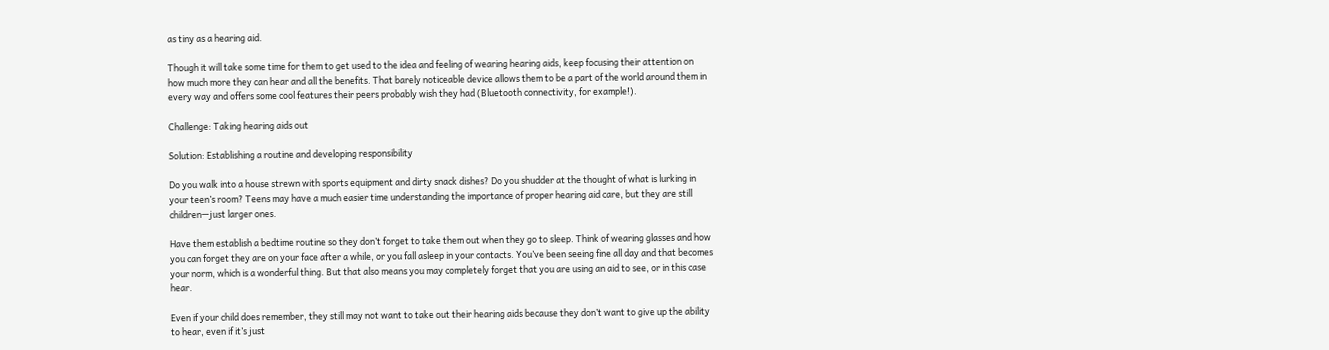as tiny as a hearing aid.

Though it will take some time for them to get used to the idea and feeling of wearing hearing aids, keep focusing their attention on how much more they can hear and all the benefits. That barely noticeable device allows them to be a part of the world around them in every way and offers some cool features their peers probably wish they had (Bluetooth connectivity, for example!).

Challenge: Taking hearing aids out

Solution: Establishing a routine and developing responsibility

Do you walk into a house strewn with sports equipment and dirty snack dishes? Do you shudder at the thought of what is lurking in your teen’s room? Teens may have a much easier time understanding the importance of proper hearing aid care, but they are still children—just larger ones.

Have them establish a bedtime routine so they don’t forget to take them out when they go to sleep. Think of wearing glasses and how you can forget they are on your face after a while, or you fall asleep in your contacts. You’ve been seeing fine all day and that becomes your norm, which is a wonderful thing. But that also means you may completely forget that you are using an aid to see, or in this case hear.

Even if your child does remember, they still may not want to take out their hearing aids because they don’t want to give up the ability to hear, even if it’s just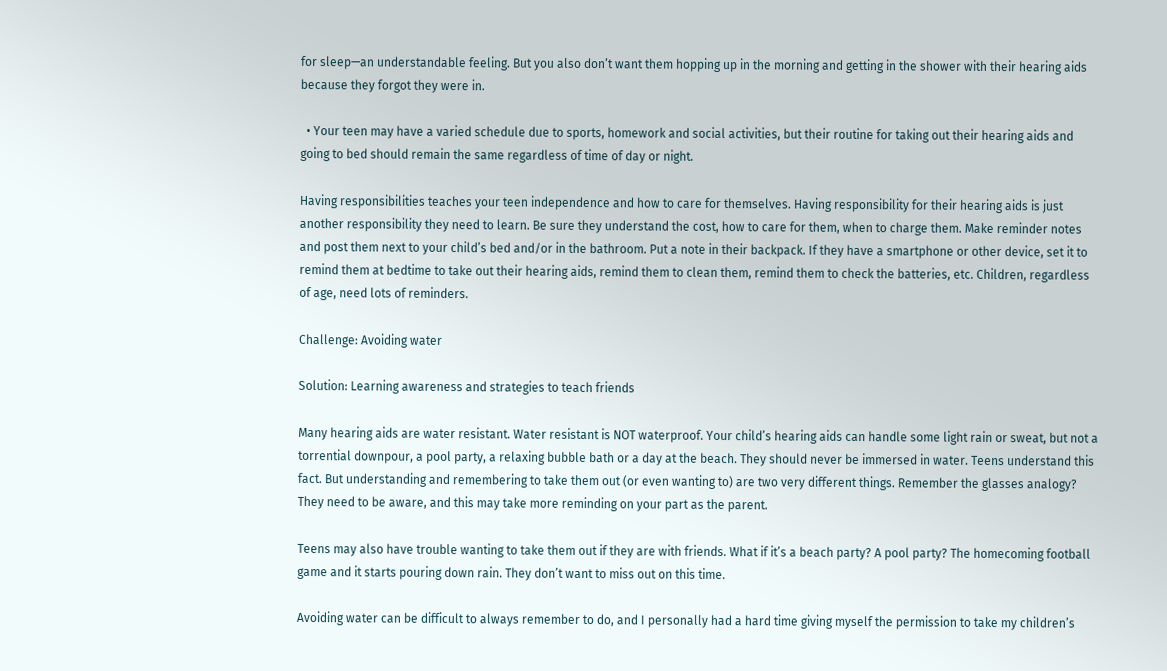for sleep—an understandable feeling. But you also don’t want them hopping up in the morning and getting in the shower with their hearing aids because they forgot they were in.

  • Your teen may have a varied schedule due to sports, homework and social activities, but their routine for taking out their hearing aids and going to bed should remain the same regardless of time of day or night.

Having responsibilities teaches your teen independence and how to care for themselves. Having responsibility for their hearing aids is just another responsibility they need to learn. Be sure they understand the cost, how to care for them, when to charge them. Make reminder notes and post them next to your child’s bed and/or in the bathroom. Put a note in their backpack. If they have a smartphone or other device, set it to remind them at bedtime to take out their hearing aids, remind them to clean them, remind them to check the batteries, etc. Children, regardless of age, need lots of reminders.

Challenge: Avoiding water

Solution: Learning awareness and strategies to teach friends

Many hearing aids are water resistant. Water resistant is NOT waterproof. Your child’s hearing aids can handle some light rain or sweat, but not a torrential downpour, a pool party, a relaxing bubble bath or a day at the beach. They should never be immersed in water. Teens understand this fact. But understanding and remembering to take them out (or even wanting to) are two very different things. Remember the glasses analogy? They need to be aware, and this may take more reminding on your part as the parent.

Teens may also have trouble wanting to take them out if they are with friends. What if it’s a beach party? A pool party? The homecoming football game and it starts pouring down rain. They don’t want to miss out on this time.

Avoiding water can be difficult to always remember to do, and I personally had a hard time giving myself the permission to take my children’s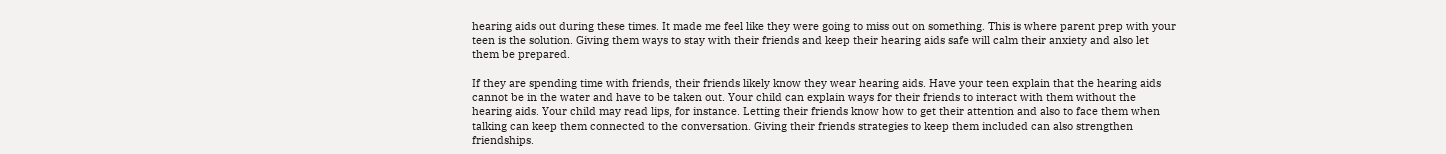hearing aids out during these times. It made me feel like they were going to miss out on something. This is where parent prep with your teen is the solution. Giving them ways to stay with their friends and keep their hearing aids safe will calm their anxiety and also let them be prepared.

If they are spending time with friends, their friends likely know they wear hearing aids. Have your teen explain that the hearing aids cannot be in the water and have to be taken out. Your child can explain ways for their friends to interact with them without the hearing aids. Your child may read lips, for instance. Letting their friends know how to get their attention and also to face them when talking can keep them connected to the conversation. Giving their friends strategies to keep them included can also strengthen friendships.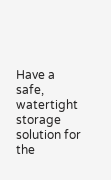Have a safe, watertight storage solution for the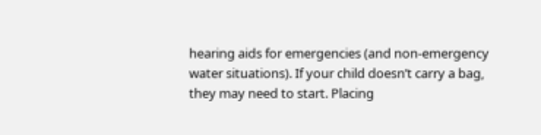hearing aids for emergencies (and non-emergency water situations). If your child doesn’t carry a bag, they may need to start. Placing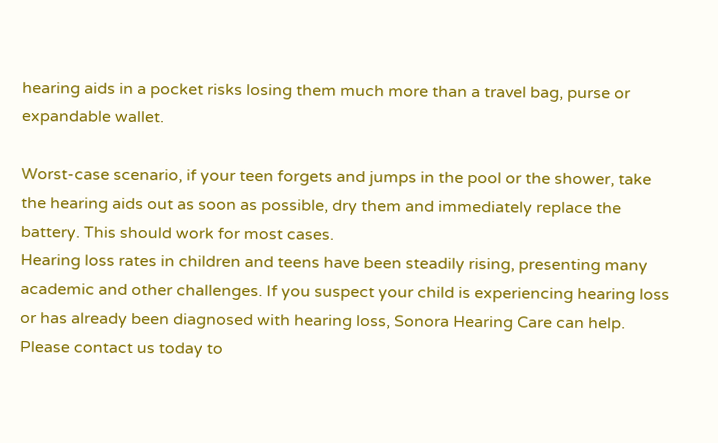hearing aids in a pocket risks losing them much more than a travel bag, purse or expandable wallet.

Worst-case scenario, if your teen forgets and jumps in the pool or the shower, take the hearing aids out as soon as possible, dry them and immediately replace the battery. This should work for most cases.
Hearing loss rates in children and teens have been steadily rising, presenting many academic and other challenges. If you suspect your child is experiencing hearing loss or has already been diagnosed with hearing loss, Sonora Hearing Care can help. Please contact us today to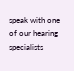speak with one of our hearing specialists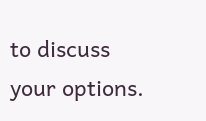to discuss your options.